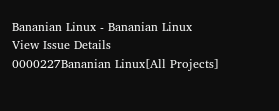Bananian Linux - Bananian Linux
View Issue Details
0000227Bananian Linux[All Projects]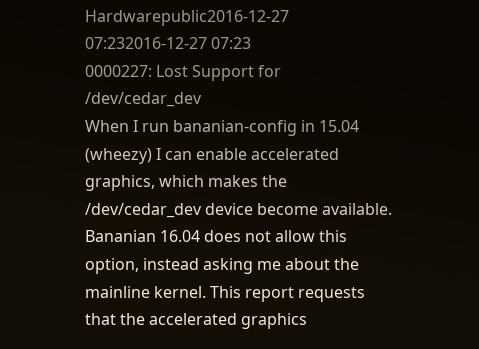Hardwarepublic2016-12-27 07:232016-12-27 07:23
0000227: Lost Support for /dev/cedar_dev
When I run bananian-config in 15.04 (wheezy) I can enable accelerated graphics, which makes the /dev/cedar_dev device become available. Bananian 16.04 does not allow this option, instead asking me about the mainline kernel. This report requests that the accelerated graphics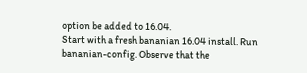option be added to 16.04.
Start with a fresh bananian 16.04 install. Run bananian-config. Observe that the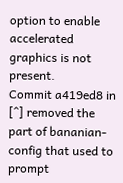option to enable accelerated graphics is not present.
Commit a419ed8 in [^] removed the part of bananian-config that used to prompt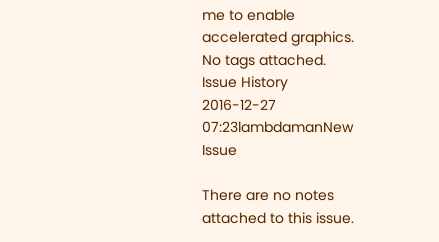me to enable accelerated graphics.
No tags attached.
Issue History
2016-12-27 07:23lambdamanNew Issue

There are no notes attached to this issue.